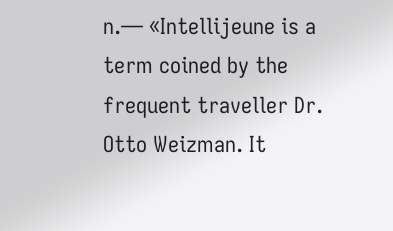n.— «Intellijeune is a term coined by the frequent traveller Dr. Otto Weizman. It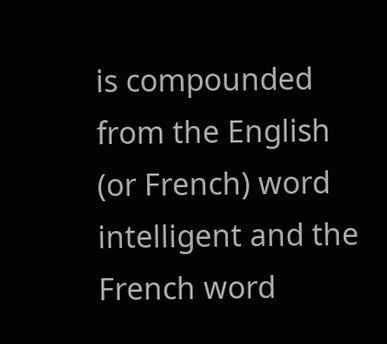is compounded from the English (or French) word intelligent and the French word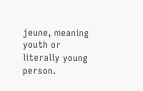jeune, meaning youth or literally young person.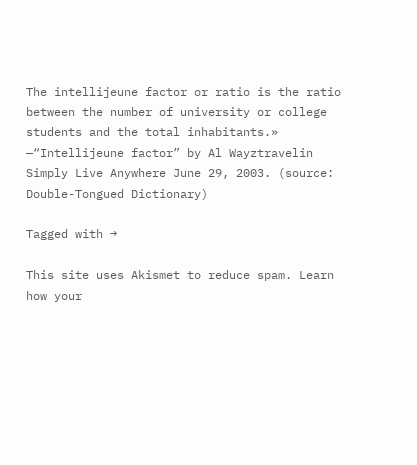The intellijeune factor or ratio is the ratio between the number of university or college students and the total inhabitants.» —“Intellijeune factor” by Al Wayztravelin Simply Live Anywhere June 29, 2003. (source: Double-Tongued Dictionary)

Tagged with →

This site uses Akismet to reduce spam. Learn how your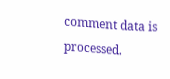comment data is processed.